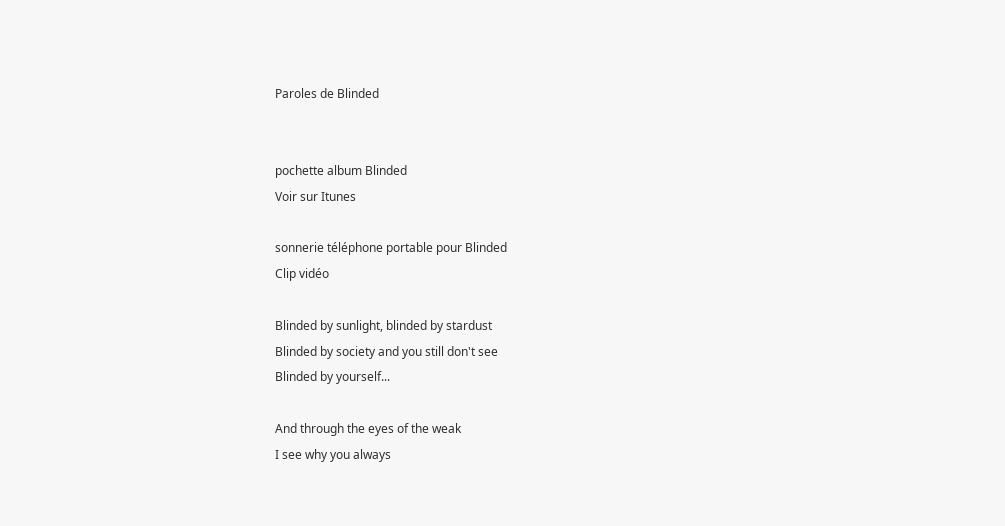Paroles de Blinded


pochette album Blinded
Voir sur Itunes

sonnerie téléphone portable pour Blinded
Clip vidéo

Blinded by sunlight, blinded by stardust
Blinded by society and you still don't see
Blinded by yourself...

And through the eyes of the weak
I see why you always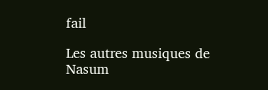fail

Les autres musiques de Nasum